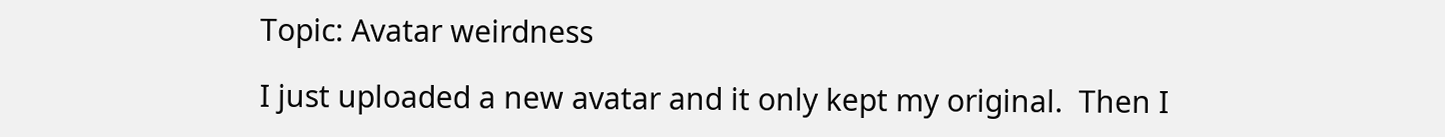Topic: Avatar weirdness

I just uploaded a new avatar and it only kept my original.  Then I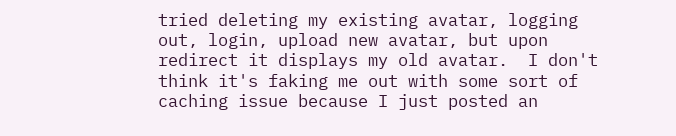tried deleting my existing avatar, logging out, login, upload new avatar, but upon redirect it displays my old avatar.  I don't think it's faking me out with some sort of caching issue because I just posted an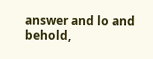answer and lo and behold,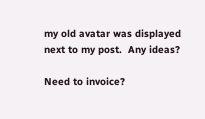my old avatar was displayed next to my post.  Any ideas?

Need to invoice?